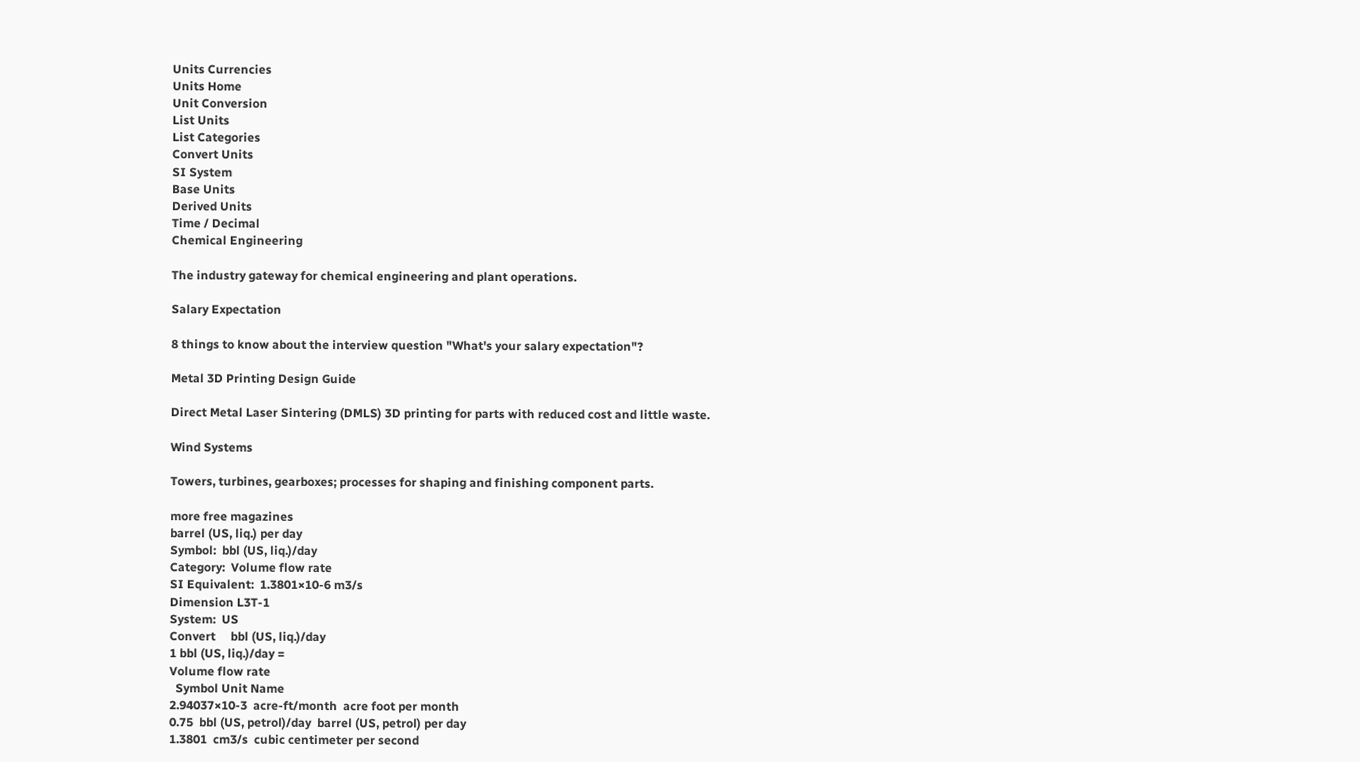Units Currencies
Units Home
Unit Conversion
List Units
List Categories
Convert Units
SI System
Base Units
Derived Units
Time / Decimal
Chemical Engineering

The industry gateway for chemical engineering and plant operations.

Salary Expectation

8 things to know about the interview question "What's your salary expectation"?

Metal 3D Printing Design Guide

Direct Metal Laser Sintering (DMLS) 3D printing for parts with reduced cost and little waste.

Wind Systems

Towers, turbines, gearboxes; processes for shaping and finishing component parts.

more free magazines
barrel (US, liq.) per day
Symbol:  bbl (US, liq.)/day
Category:  Volume flow rate
SI Equivalent:  1.3801×10-6 m3/s
Dimension L3T-1
System:  US
Convert     bbl (US, liq.)/day
1 bbl (US, liq.)/day =
Volume flow rate
  Symbol Unit Name
2.94037×10-3  acre-ft/month  acre foot per month
0.75  bbl (US, petrol)/day  barrel (US, petrol) per day
1.3801  cm3/s  cubic centimeter per second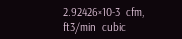2.92426×10-3  cfm, ft3/min  cubic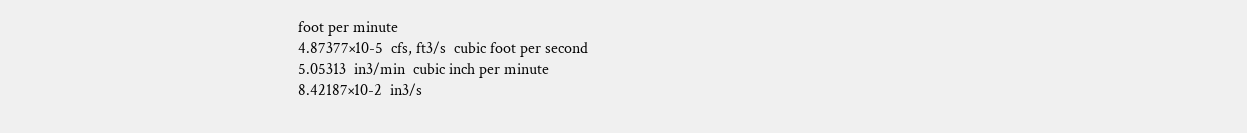foot per minute
4.87377×10-5  cfs, ft3/s  cubic foot per second
5.05313  in3/min  cubic inch per minute
8.42187×10-2  in3/s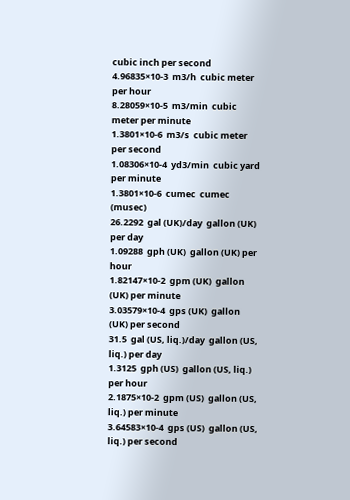cubic inch per second
4.96835×10-3  m3/h  cubic meter per hour
8.28059×10-5  m3/min  cubic meter per minute
1.3801×10-6  m3/s  cubic meter per second
1.08306×10-4  yd3/min  cubic yard per minute
1.3801×10-6  cumec  cumec (musec)
26.2292  gal (UK)/day  gallon (UK) per day
1.09288  gph (UK)  gallon (UK) per hour
1.82147×10-2  gpm (UK)  gallon (UK) per minute
3.03579×10-4  gps (UK)  gallon (UK) per second
31.5  gal (US, liq.)/day  gallon (US, liq.) per day
1.3125  gph (US)  gallon (US, liq.) per hour
2.1875×10-2  gpm (US)  gallon (US, liq.) per minute
3.64583×10-4  gps (US)  gallon (US, liq.) per second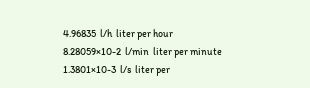4.96835  l/h  liter per hour
8.28059×10-2  l/min  liter per minute
1.3801×10-3  l/s  liter per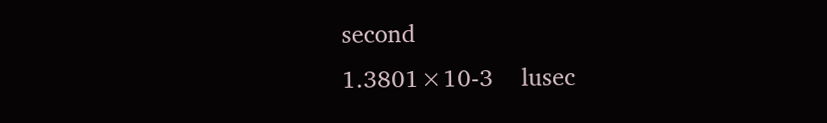second
1.3801×10-3    lusec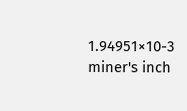1.94951×10-3    miner's inch